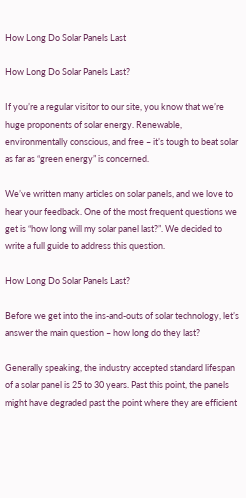How Long Do Solar Panels Last

How Long Do Solar Panels Last?

If you’re a regular visitor to our site, you know that we’re huge proponents of solar energy. Renewable, environmentally conscious, and free – it’s tough to beat solar as far as “green energy” is concerned.

We’ve written many articles on solar panels, and we love to hear your feedback. One of the most frequent questions we get is “how long will my solar panel last?”. We decided to write a full guide to address this question.

How Long Do Solar Panels Last?

Before we get into the ins-and-outs of solar technology, let’s answer the main question – how long do they last?

Generally speaking, the industry accepted standard lifespan of a solar panel is 25 to 30 years. Past this point, the panels might have degraded past the point where they are efficient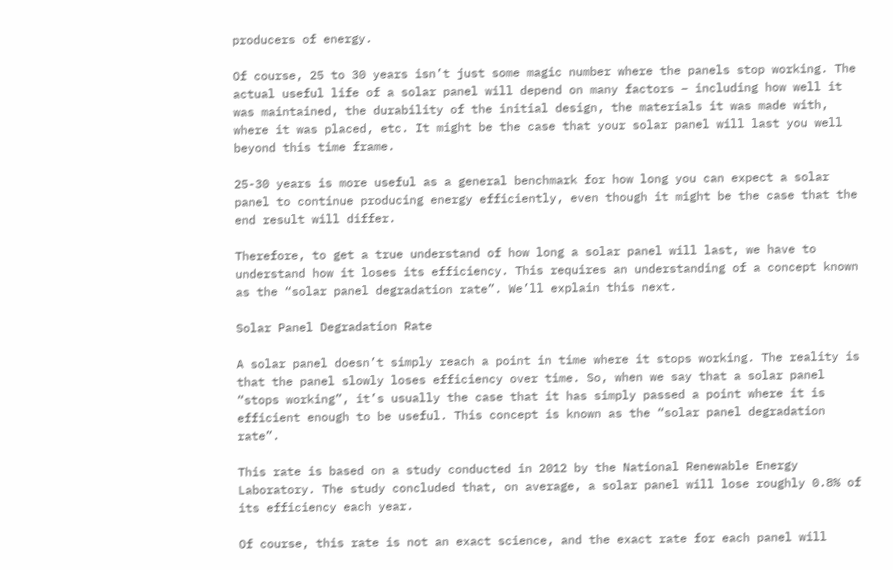producers of energy.

Of course, 25 to 30 years isn’t just some magic number where the panels stop working. The actual useful life of a solar panel will depend on many factors – including how well it was maintained, the durability of the initial design, the materials it was made with, where it was placed, etc. It might be the case that your solar panel will last you well beyond this time frame.

25-30 years is more useful as a general benchmark for how long you can expect a solar panel to continue producing energy efficiently, even though it might be the case that the end result will differ.

Therefore, to get a true understand of how long a solar panel will last, we have to understand how it loses its efficiency. This requires an understanding of a concept known as the “solar panel degradation rate”. We’ll explain this next.

Solar Panel Degradation Rate

A solar panel doesn’t simply reach a point in time where it stops working. The reality is that the panel slowly loses efficiency over time. So, when we say that a solar panel “stops working”, it’s usually the case that it has simply passed a point where it is efficient enough to be useful. This concept is known as the “solar panel degradation rate”.

This rate is based on a study conducted in 2012 by the National Renewable Energy Laboratory. The study concluded that, on average, a solar panel will lose roughly 0.8% of its efficiency each year.

Of course, this rate is not an exact science, and the exact rate for each panel will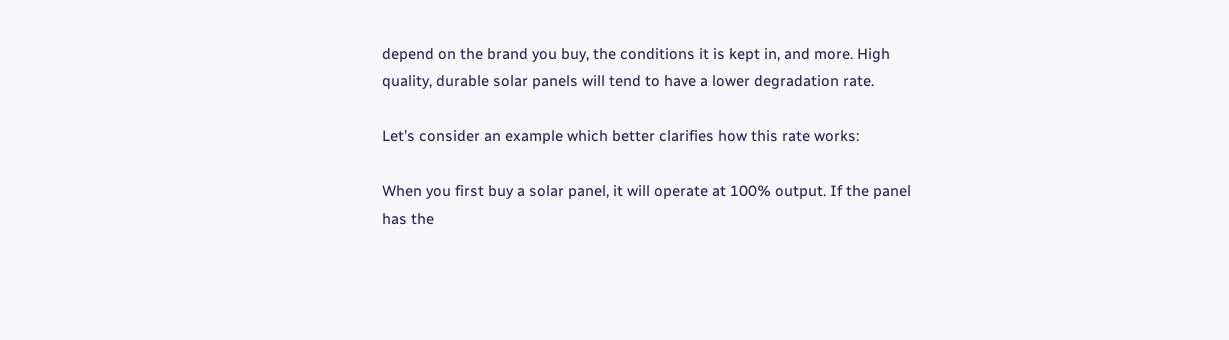depend on the brand you buy, the conditions it is kept in, and more. High quality, durable solar panels will tend to have a lower degradation rate.

Let’s consider an example which better clarifies how this rate works:

When you first buy a solar panel, it will operate at 100% output. If the panel has the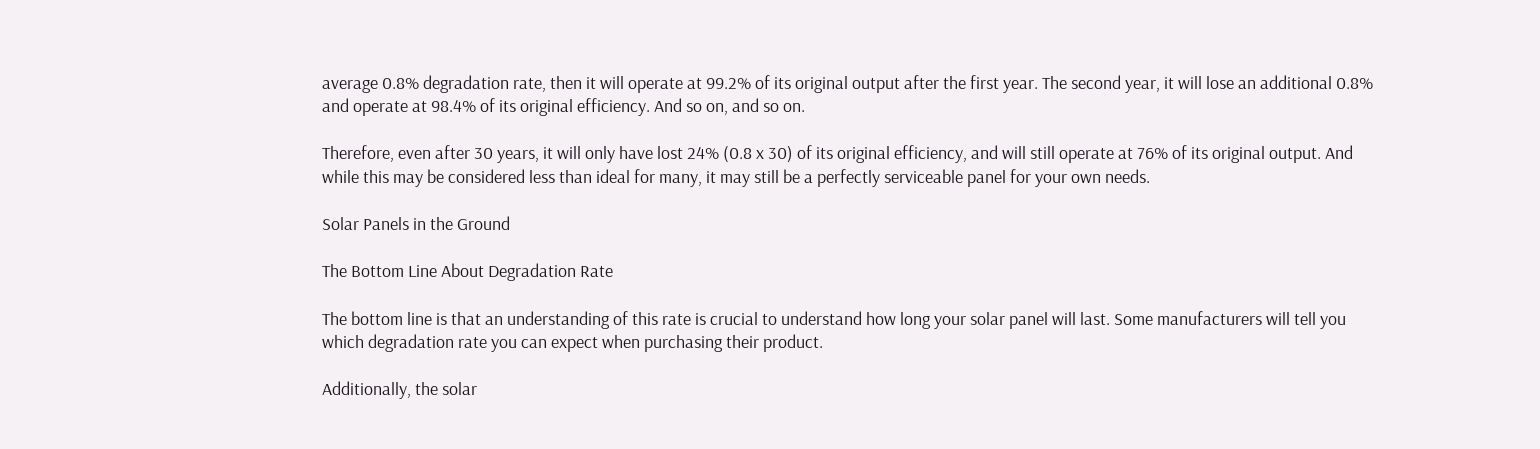average 0.8% degradation rate, then it will operate at 99.2% of its original output after the first year. The second year, it will lose an additional 0.8% and operate at 98.4% of its original efficiency. And so on, and so on.

Therefore, even after 30 years, it will only have lost 24% (0.8 x 30) of its original efficiency, and will still operate at 76% of its original output. And while this may be considered less than ideal for many, it may still be a perfectly serviceable panel for your own needs.

Solar Panels in the Ground

The Bottom Line About Degradation Rate

The bottom line is that an understanding of this rate is crucial to understand how long your solar panel will last. Some manufacturers will tell you which degradation rate you can expect when purchasing their product.

Additionally, the solar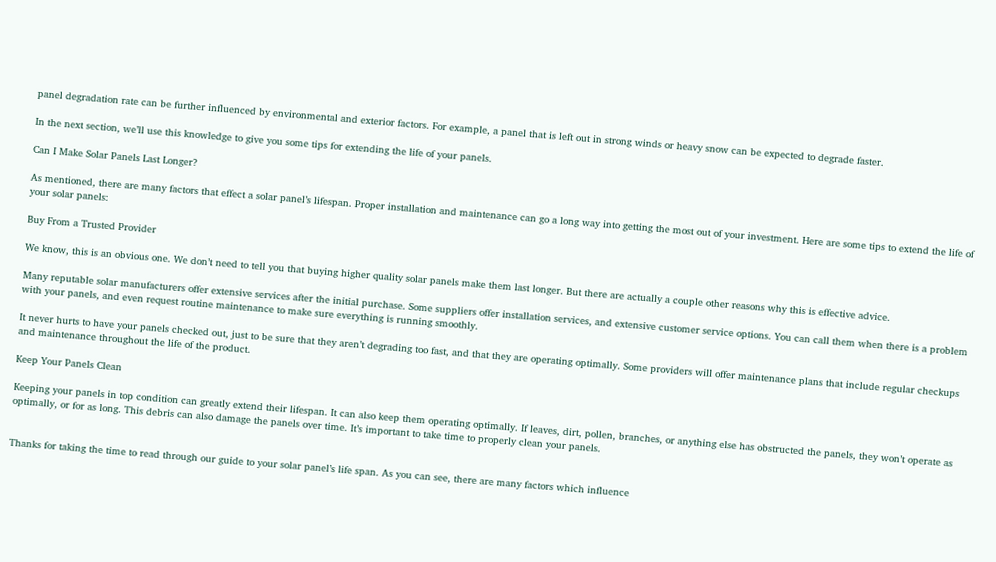panel degradation rate can be further influenced by environmental and exterior factors. For example, a panel that is left out in strong winds or heavy snow can be expected to degrade faster.

In the next section, we’ll use this knowledge to give you some tips for extending the life of your panels.

Can I Make Solar Panels Last Longer?

As mentioned, there are many factors that effect a solar panel’s lifespan. Proper installation and maintenance can go a long way into getting the most out of your investment. Here are some tips to extend the life of your solar panels:

Buy From a Trusted Provider

We know, this is an obvious one. We don’t need to tell you that buying higher quality solar panels make them last longer. But there are actually a couple other reasons why this is effective advice.

Many reputable solar manufacturers offer extensive services after the initial purchase. Some suppliers offer installation services, and extensive customer service options. You can call them when there is a problem with your panels, and even request routine maintenance to make sure everything is running smoothly.

It never hurts to have your panels checked out, just to be sure that they aren’t degrading too fast, and that they are operating optimally. Some providers will offer maintenance plans that include regular checkups and maintenance throughout the life of the product.

Keep Your Panels Clean

Keeping your panels in top condition can greatly extend their lifespan. It can also keep them operating optimally. If leaves, dirt, pollen, branches, or anything else has obstructed the panels, they won’t operate as optimally, or for as long. This debris can also damage the panels over time. It’s important to take time to properly clean your panels.


Thanks for taking the time to read through our guide to your solar panel’s life span. As you can see, there are many factors which influence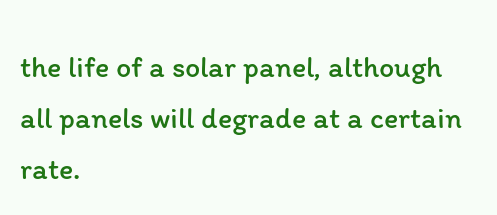the life of a solar panel, although all panels will degrade at a certain rate.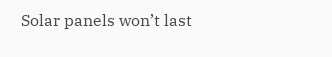Solar panels won’t last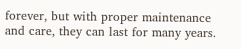forever, but with proper maintenance and care, they can last for many years.